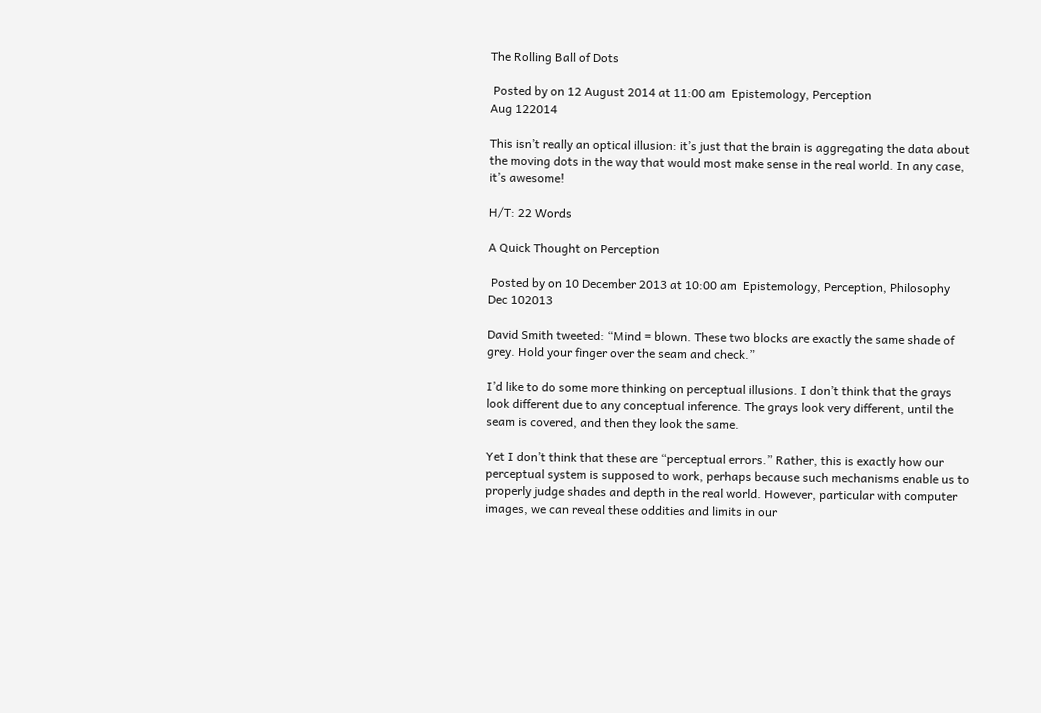The Rolling Ball of Dots

 Posted by on 12 August 2014 at 11:00 am  Epistemology, Perception
Aug 122014

This isn’t really an optical illusion: it’s just that the brain is aggregating the data about the moving dots in the way that would most make sense in the real world. In any case, it’s awesome!

H/T: 22 Words

A Quick Thought on Perception

 Posted by on 10 December 2013 at 10:00 am  Epistemology, Perception, Philosophy
Dec 102013

David Smith tweeted: “Mind = blown. These two blocks are exactly the same shade of grey. Hold your finger over the seam and check.”

I’d like to do some more thinking on perceptual illusions. I don’t think that the grays look different due to any conceptual inference. The grays look very different, until the seam is covered, and then they look the same.

Yet I don’t think that these are “perceptual errors.” Rather, this is exactly how our perceptual system is supposed to work, perhaps because such mechanisms enable us to properly judge shades and depth in the real world. However, particular with computer images, we can reveal these oddities and limits in our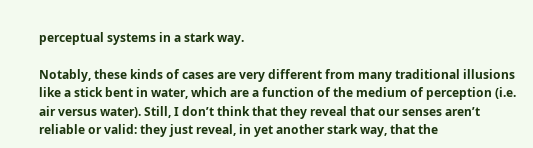perceptual systems in a stark way.

Notably, these kinds of cases are very different from many traditional illusions like a stick bent in water, which are a function of the medium of perception (i.e. air versus water). Still, I don’t think that they reveal that our senses aren’t reliable or valid: they just reveal, in yet another stark way, that the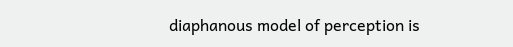diaphanous model of perception is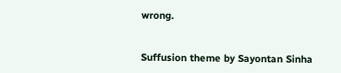wrong.


Suffusion theme by Sayontan Sinha